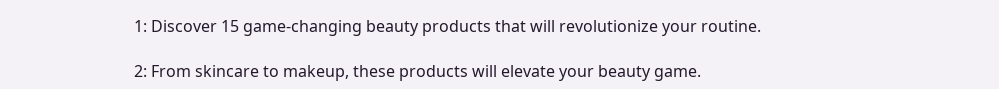1: Discover 15 game-changing beauty products that will revolutionize your routine.

2: From skincare to makeup, these products will elevate your beauty game.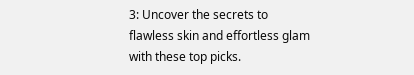3: Uncover the secrets to flawless skin and effortless glam with these top picks.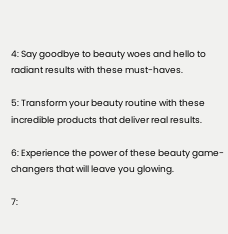4: Say goodbye to beauty woes and hello to radiant results with these must-haves.

5: Transform your beauty routine with these incredible products that deliver real results.

6: Experience the power of these beauty game-changers that will leave you glowing.

7: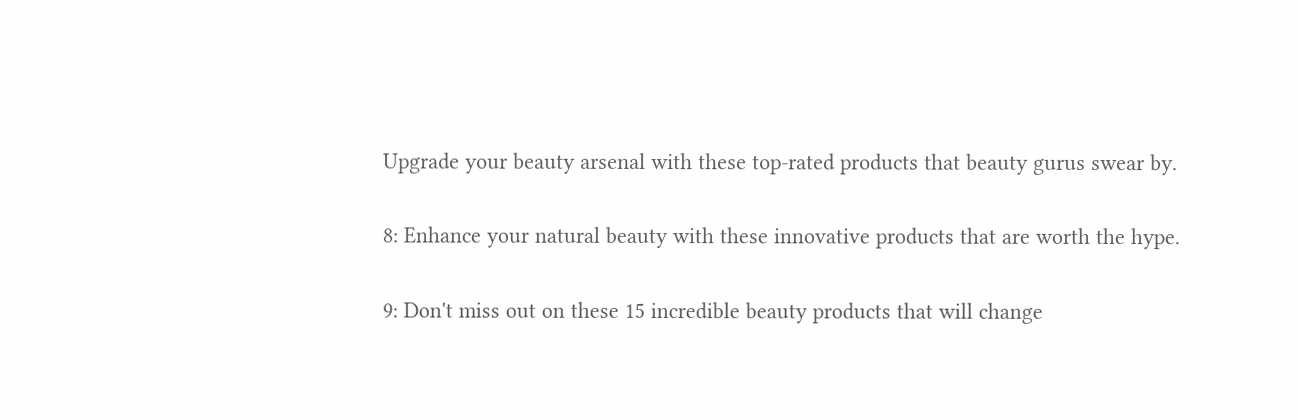Upgrade your beauty arsenal with these top-rated products that beauty gurus swear by.

8: Enhance your natural beauty with these innovative products that are worth the hype.

9: Don't miss out on these 15 incredible beauty products that will change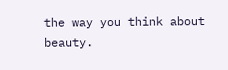the way you think about beauty.